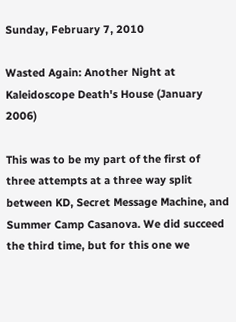Sunday, February 7, 2010

Wasted Again: Another Night at Kaleidoscope Death's House (January 2006)

This was to be my part of the first of three attempts at a three way split between KD, Secret Message Machine, and Summer Camp Casanova. We did succeed the third time, but for this one we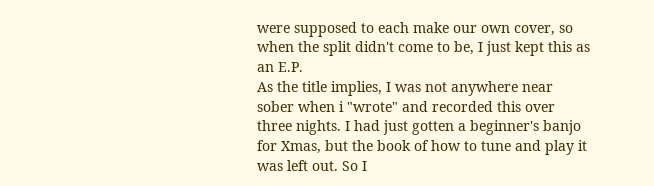were supposed to each make our own cover, so when the split didn't come to be, I just kept this as an E.P.
As the title implies, I was not anywhere near sober when i "wrote" and recorded this over three nights. I had just gotten a beginner's banjo for Xmas, but the book of how to tune and play it was left out. So I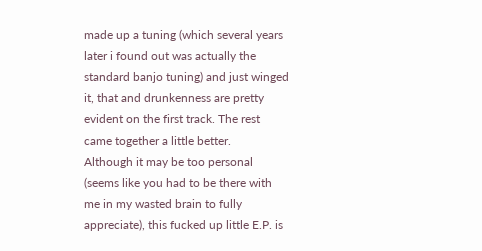made up a tuning (which several years later i found out was actually the standard banjo tuning) and just winged it, that and drunkenness are pretty evident on the first track. The rest came together a little better.
Although it may be too personal (seems like you had to be there with me in my wasted brain to fully appreciate), this fucked up little E.P. is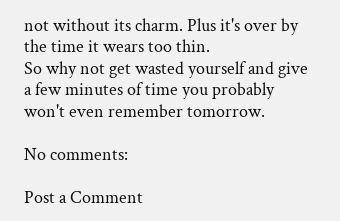not without its charm. Plus it's over by the time it wears too thin.
So why not get wasted yourself and give a few minutes of time you probably won't even remember tomorrow.

No comments:

Post a Comment